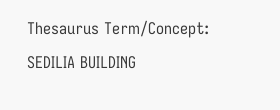Thesaurus Term/Concept: SEDILIA BUILDING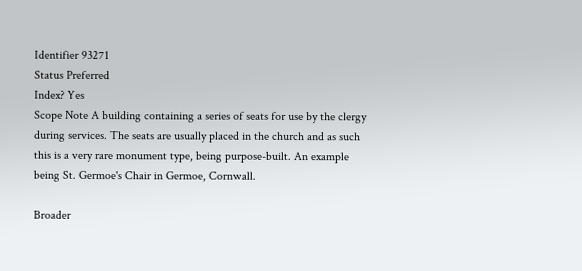Identifier 93271
Status Preferred
Index? Yes
Scope Note A building containing a series of seats for use by the clergy during services. The seats are usually placed in the church and as such this is a very rare monument type, being purpose-built. An example being St. Germoe's Chair in Germoe, Cornwall.

Broader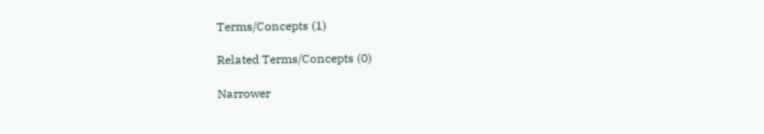Terms/Concepts (1)

Related Terms/Concepts (0)

Narrower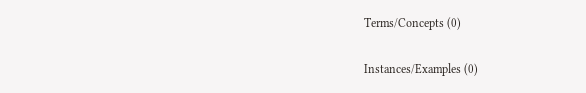Terms/Concepts (0)

Instances/Examples (0)